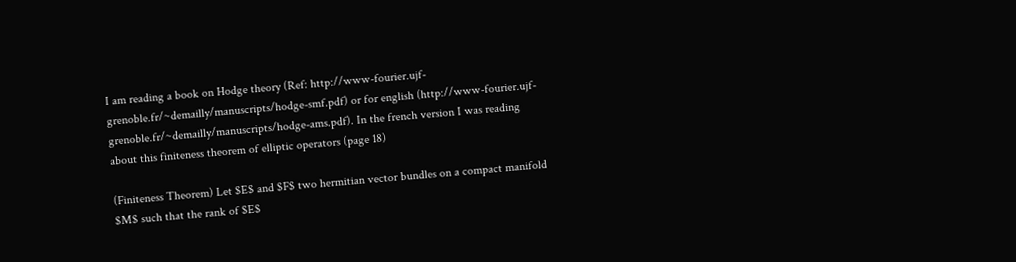I am reading a book on Hodge theory (Ref: http://www-fourier.ujf-grenoble.fr/~demailly/manuscripts/hodge-smf.pdf) or for english (http://www-fourier.ujf-grenoble.fr/~demailly/manuscripts/hodge-ams.pdf). In the french version I was reading about this finiteness theorem of elliptic operators (page 18)

(Finiteness Theorem) Let $E$ and $F$ two hermitian vector bundles on a compact manifold $M$ such that the rank of $E$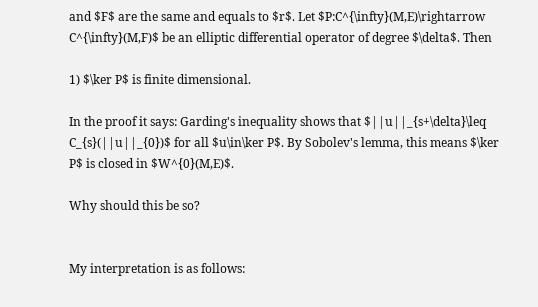and $F$ are the same and equals to $r$. Let $P:C^{\infty}(M,E)\rightarrow C^{\infty}(M,F)$ be an elliptic differential operator of degree $\delta$. Then

1) $\ker P$ is finite dimensional.

In the proof it says: Garding's inequality shows that $||u||_{s+\delta}\leq C_{s}(||u||_{0})$ for all $u\in\ker P$. By Sobolev's lemma, this means $\ker P$ is closed in $W^{0}(M,E)$.

Why should this be so?


My interpretation is as follows: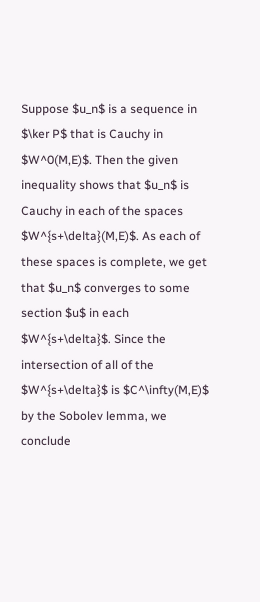Suppose $u_n$ is a sequence in $\ker P$ that is Cauchy in $W^0(M,E)$. Then the given inequality shows that $u_n$ is Cauchy in each of the spaces $W^{s+\delta}(M,E)$. As each of these spaces is complete, we get that $u_n$ converges to some section $u$ in each $W^{s+\delta}$. Since the intersection of all of the $W^{s+\delta}$ is $C^\infty(M,E)$ by the Sobolev lemma, we conclude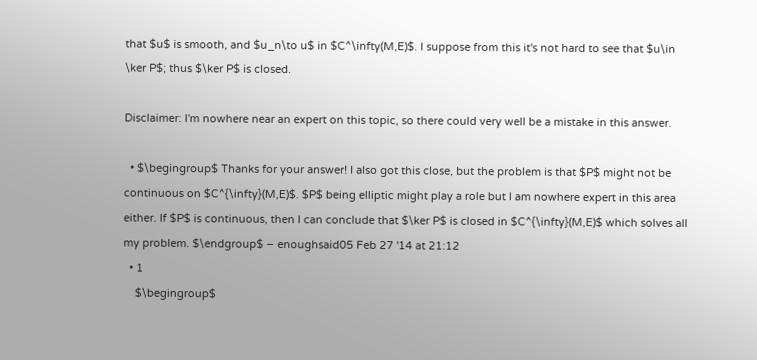that $u$ is smooth, and $u_n\to u$ in $C^\infty(M,E)$. I suppose from this it's not hard to see that $u\in \ker P$; thus $\ker P$ is closed.

Disclaimer: I'm nowhere near an expert on this topic, so there could very well be a mistake in this answer.

  • $\begingroup$ Thanks for your answer! I also got this close, but the problem is that $P$ might not be continuous on $C^{\infty}(M,E)$. $P$ being elliptic might play a role but I am nowhere expert in this area either. If $P$ is continuous, then I can conclude that $\ker P$ is closed in $C^{\infty}(M,E)$ which solves all my problem. $\endgroup$ – enoughsaid05 Feb 27 '14 at 21:12
  • 1
    $\begingroup$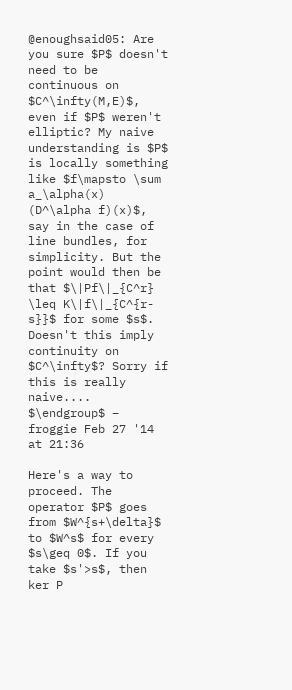@enoughsaid05: Are you sure $P$ doesn't need to be continuous on $C^\infty(M,E)$, even if $P$ weren't elliptic? My naive understanding is $P$ is locally something like $f\mapsto \sum a_\alpha(x) (D^\alpha f)(x)$, say in the case of line bundles, for simplicity. But the point would then be that $\|Pf\|_{C^r} \leq K\|f\|_{C^{r-s}}$ for some $s$. Doesn't this imply continuity on $C^\infty$? Sorry if this is really naive.... $\endgroup$ – froggie Feb 27 '14 at 21:36

Here's a way to proceed. The operator $P$ goes from $W^{s+\delta}$ to $W^s$ for every $s\geq 0$. If you take $s'>s$, then ker P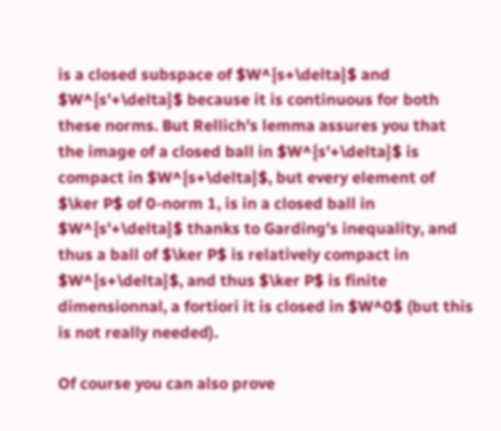is a closed subspace of $W^{s+\delta}$ and $W^{s'+\delta}$ because it is continuous for both these norms. But Rellich's lemma assures you that the image of a closed ball in $W^{s'+\delta}$ is compact in $W^{s+\delta}$, but every element of $\ker P$ of 0-norm 1, is in a closed ball in $W^{s'+\delta}$ thanks to Garding's inequality, and thus a ball of $\ker P$ is relatively compact in $W^{s+\delta}$, and thus $\ker P$ is finite dimensionnal, a fortiori it is closed in $W^0$ (but this is not really needed).

Of course you can also prove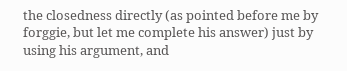the closedness directly (as pointed before me by forggie, but let me complete his answer) just by using his argument, and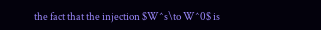the fact that the injection $W^s\to W^0$ is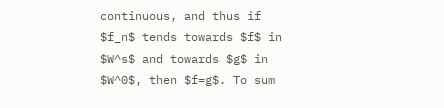continuous, and thus if $f_n$ tends towards $f$ in $W^s$ and towards $g$ in $W^0$, then $f=g$. To sum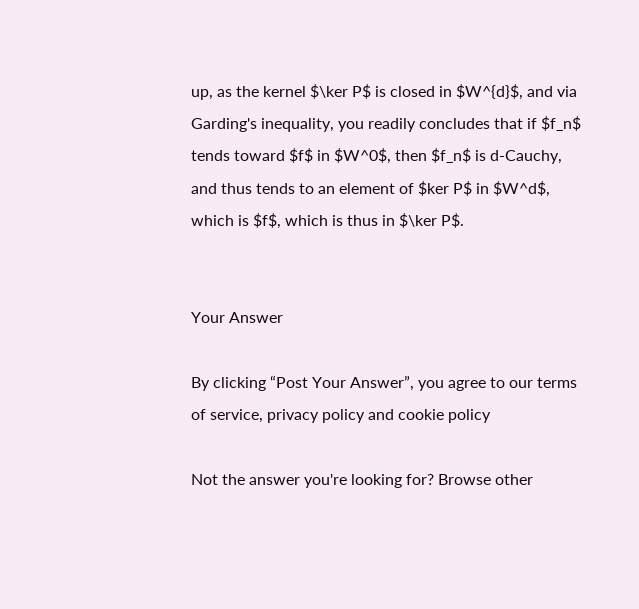up, as the kernel $\ker P$ is closed in $W^{d}$, and via Garding's inequality, you readily concludes that if $f_n$ tends toward $f$ in $W^0$, then $f_n$ is d-Cauchy, and thus tends to an element of $ker P$ in $W^d$, which is $f$, which is thus in $\ker P$.


Your Answer

By clicking “Post Your Answer”, you agree to our terms of service, privacy policy and cookie policy

Not the answer you're looking for? Browse other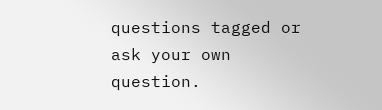questions tagged or ask your own question.